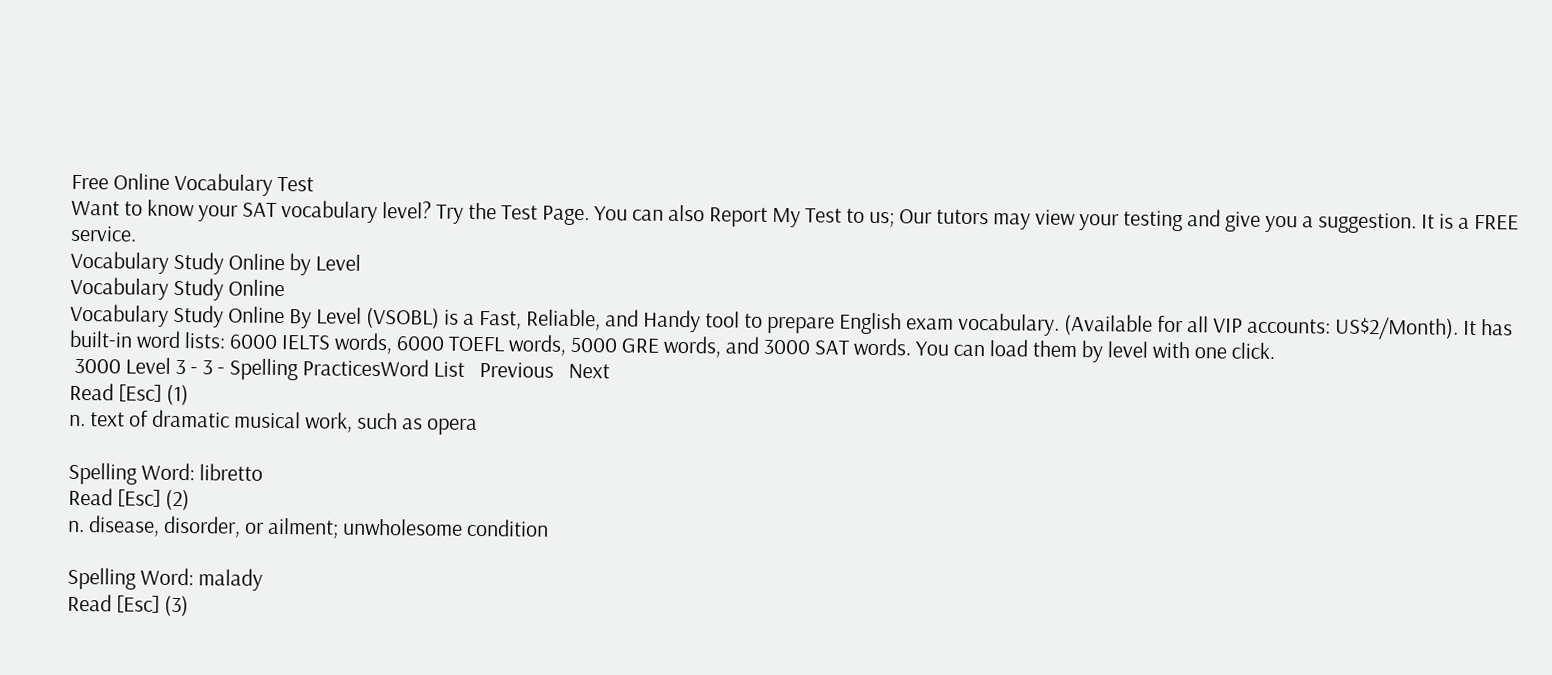Free Online Vocabulary Test
Want to know your SAT vocabulary level? Try the Test Page. You can also Report My Test to us; Our tutors may view your testing and give you a suggestion. It is a FREE service.
Vocabulary Study Online by Level
Vocabulary Study Online
Vocabulary Study Online By Level (VSOBL) is a Fast, Reliable, and Handy tool to prepare English exam vocabulary. (Available for all VIP accounts: US$2/Month). It has built-in word lists: 6000 IELTS words, 6000 TOEFL words, 5000 GRE words, and 3000 SAT words. You can load them by level with one click.
 3000 Level 3 - 3 - Spelling PracticesWord List   Previous   Next
Read [Esc] (1)
n. text of dramatic musical work, such as opera

Spelling Word: libretto
Read [Esc] (2)
n. disease, disorder, or ailment; unwholesome condition

Spelling Word: malady
Read [Esc] (3)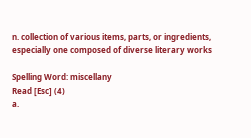n. collection of various items, parts, or ingredients, especially one composed of diverse literary works

Spelling Word: miscellany
Read [Esc] (4)
a.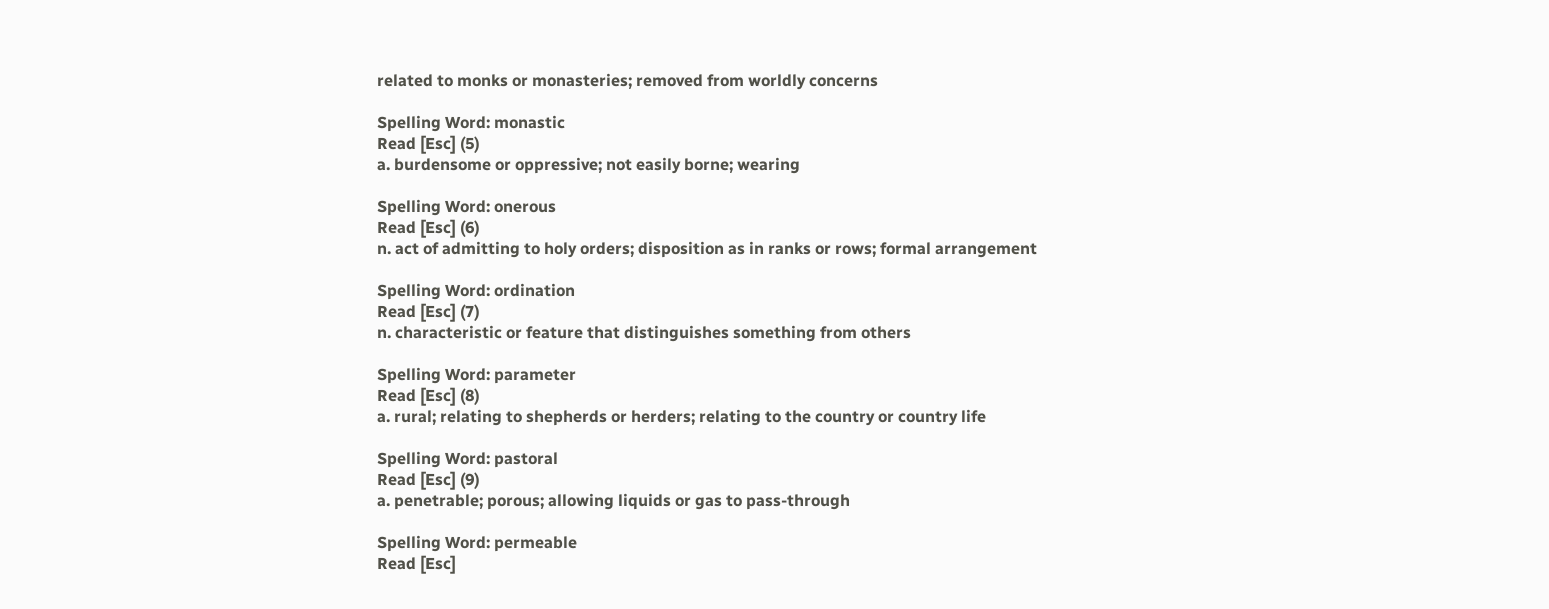related to monks or monasteries; removed from worldly concerns

Spelling Word: monastic
Read [Esc] (5)
a. burdensome or oppressive; not easily borne; wearing

Spelling Word: onerous
Read [Esc] (6)
n. act of admitting to holy orders; disposition as in ranks or rows; formal arrangement

Spelling Word: ordination
Read [Esc] (7)
n. characteristic or feature that distinguishes something from others

Spelling Word: parameter
Read [Esc] (8)
a. rural; relating to shepherds or herders; relating to the country or country life

Spelling Word: pastoral
Read [Esc] (9)
a. penetrable; porous; allowing liquids or gas to pass-through

Spelling Word: permeable
Read [Esc]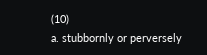(10)
a. stubbornly or perversely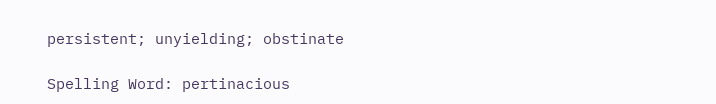persistent; unyielding; obstinate

Spelling Word: pertinacious